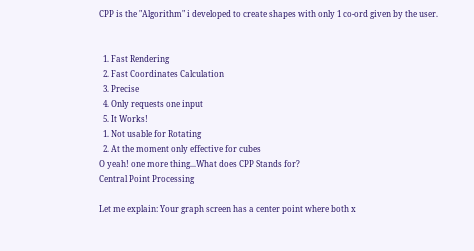CPP is the "Algorithm" i developed to create shapes with only 1 co-ord given by the user.


  1. Fast Rendering
  2. Fast Coordinates Calculation
  3. Precise
  4. Only requests one input
  5. It Works!
  1. Not usable for Rotating
  2. At the moment only effective for cubes
O yeah! one more thing...What does CPP Stands for?
Central Point Processing

Let me explain: Your graph screen has a center point where both x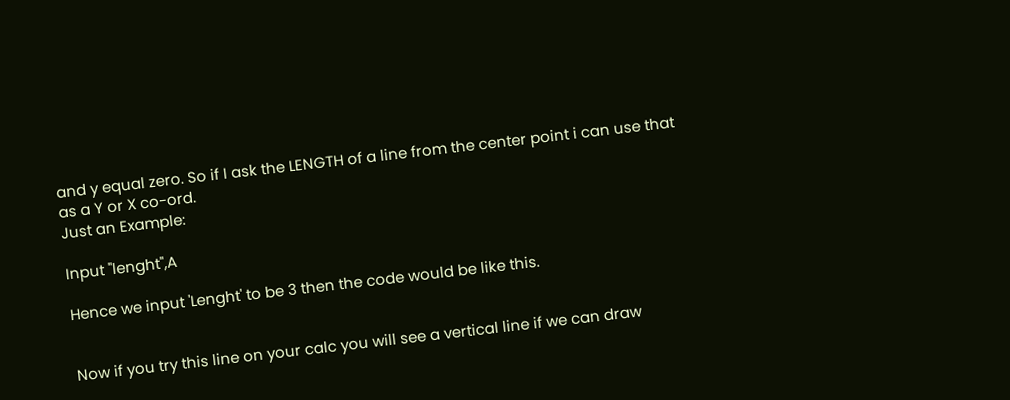and y equal zero. So if I ask the LENGTH of a line from the center point i can use that as a Y or X co-ord.
Just an Example:

Input "lenght",A

Hence we input 'Lenght' to be 3 then the code would be like this.


Now if you try this line on your calc you will see a vertical line if we can draw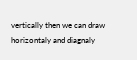vertically then we can draw horizontaly and diagnaly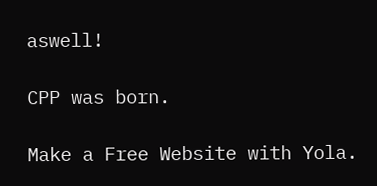aswell!

CPP was born.

Make a Free Website with Yola.